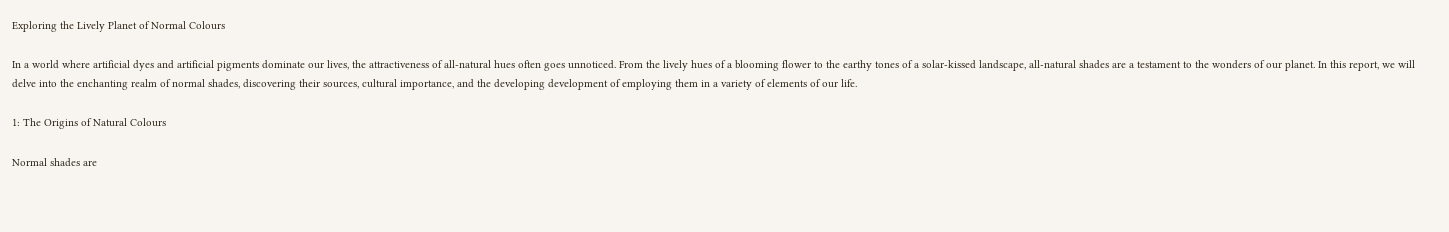Exploring the Lively Planet of Normal Colours

In a world where artificial dyes and artificial pigments dominate our lives, the attractiveness of all-natural hues often goes unnoticed. From the lively hues of a blooming flower to the earthy tones of a solar-kissed landscape, all-natural shades are a testament to the wonders of our planet. In this report, we will delve into the enchanting realm of normal shades, discovering their sources, cultural importance, and the developing development of employing them in a variety of elements of our life.

1: The Origins of Natural Colours

Normal shades are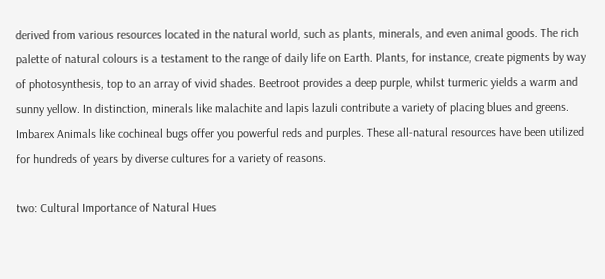derived from various resources located in the natural world, such as plants, minerals, and even animal goods. The rich palette of natural colours is a testament to the range of daily life on Earth. Plants, for instance, create pigments by way of photosynthesis, top to an array of vivid shades. Beetroot provides a deep purple, whilst turmeric yields a warm and sunny yellow. In distinction, minerals like malachite and lapis lazuli contribute a variety of placing blues and greens. Imbarex Animals like cochineal bugs offer you powerful reds and purples. These all-natural resources have been utilized for hundreds of years by diverse cultures for a variety of reasons.

two: Cultural Importance of Natural Hues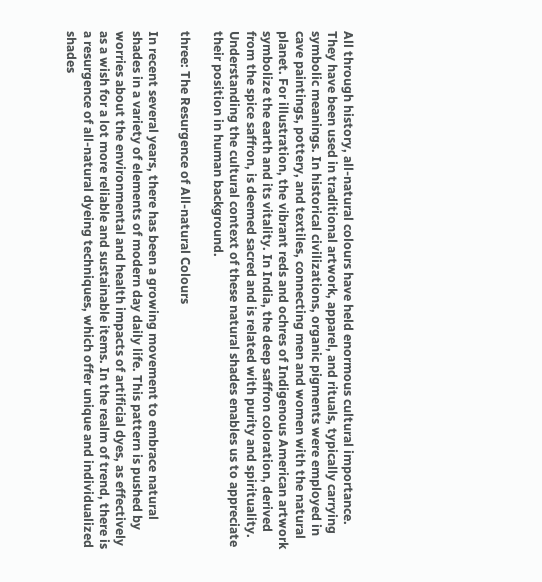All through history, all-natural colours have held enormous cultural importance. They have been used in traditional artwork, apparel, and rituals, typically carrying symbolic meanings. In historical civilizations, organic pigments were employed in cave paintings, pottery, and textiles, connecting men and women with the natural planet. For illustration, the vibrant reds and ochres of Indigenous American artwork symbolize the earth and its vitality. In India, the deep saffron coloration, derived from the spice saffron, is deemed sacred and is related with purity and spirituality. Understanding the cultural context of these natural shades enables us to appreciate their position in human background.

three: The Resurgence of All-natural Colours

In recent several years, there has been a growing movement to embrace natural shades in a variety of elements of modern day daily life. This pattern is pushed by worries about the environmental and health impacts of artificial dyes, as effectively as a wish for a lot more reliable and sustainable items. In the realm of trend, there is a resurgence of all-natural dyeing techniques, which offer unique and individualized shades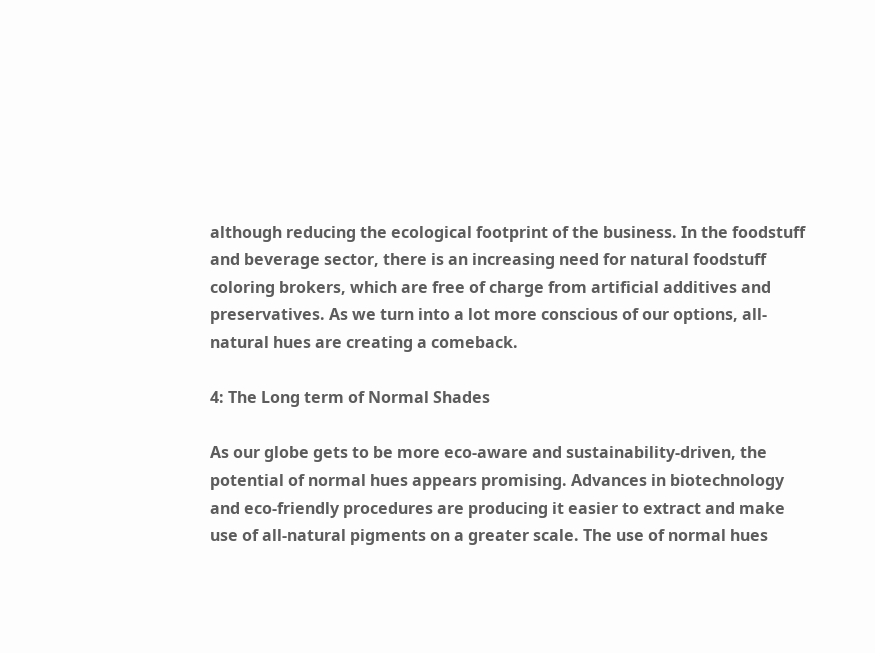although reducing the ecological footprint of the business. In the foodstuff and beverage sector, there is an increasing need for natural foodstuff coloring brokers, which are free of charge from artificial additives and preservatives. As we turn into a lot more conscious of our options, all-natural hues are creating a comeback.

4: The Long term of Normal Shades

As our globe gets to be more eco-aware and sustainability-driven, the potential of normal hues appears promising. Advances in biotechnology and eco-friendly procedures are producing it easier to extract and make use of all-natural pigments on a greater scale. The use of normal hues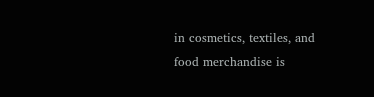in cosmetics, textiles, and food merchandise is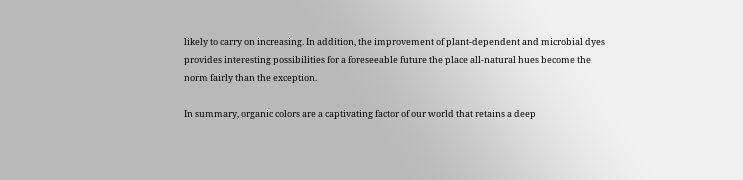likely to carry on increasing. In addition, the improvement of plant-dependent and microbial dyes provides interesting possibilities for a foreseeable future the place all-natural hues become the norm fairly than the exception.

In summary, organic colors are a captivating factor of our world that retains a deep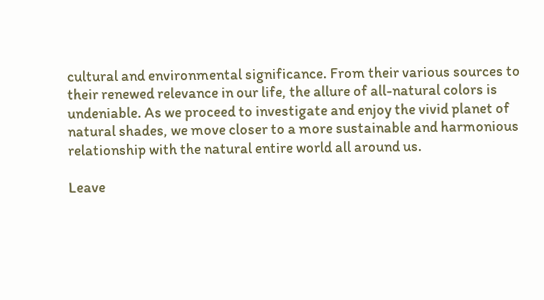cultural and environmental significance. From their various sources to their renewed relevance in our life, the allure of all-natural colors is undeniable. As we proceed to investigate and enjoy the vivid planet of natural shades, we move closer to a more sustainable and harmonious relationship with the natural entire world all around us.

Leave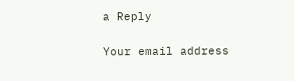a Reply

Your email address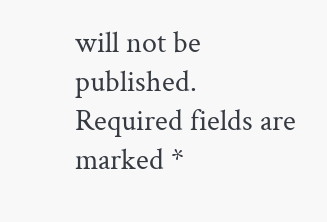will not be published. Required fields are marked *